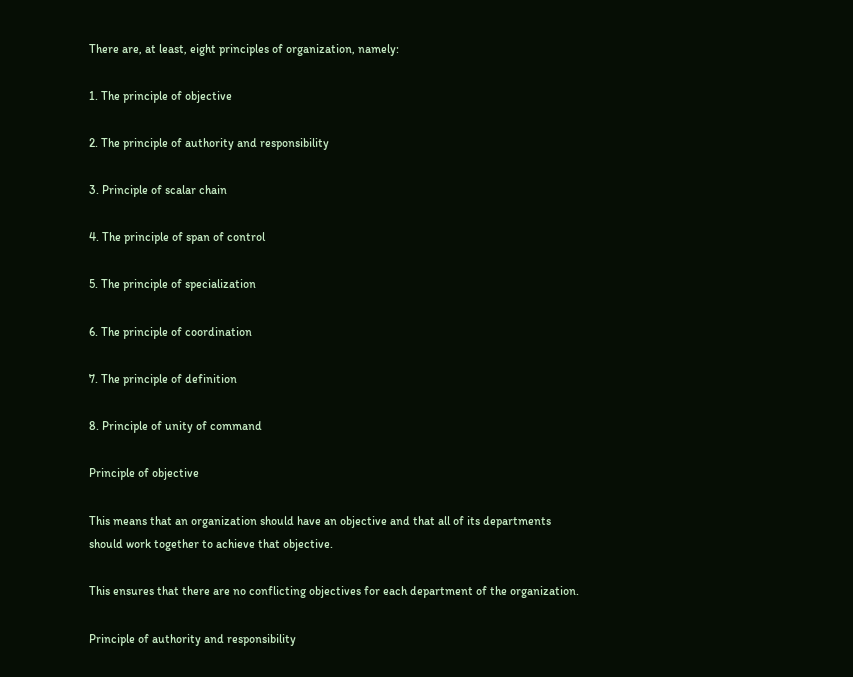There are, at least, eight principles of organization, namely:

1. The principle of objective

2. The principle of authority and responsibility

3. Principle of scalar chain

4. The principle of span of control

5. The principle of specialization

6. The principle of coordination

7. The principle of definition

8. Principle of unity of command

Principle of objective

This means that an organization should have an objective and that all of its departments should work together to achieve that objective.

This ensures that there are no conflicting objectives for each department of the organization.

Principle of authority and responsibility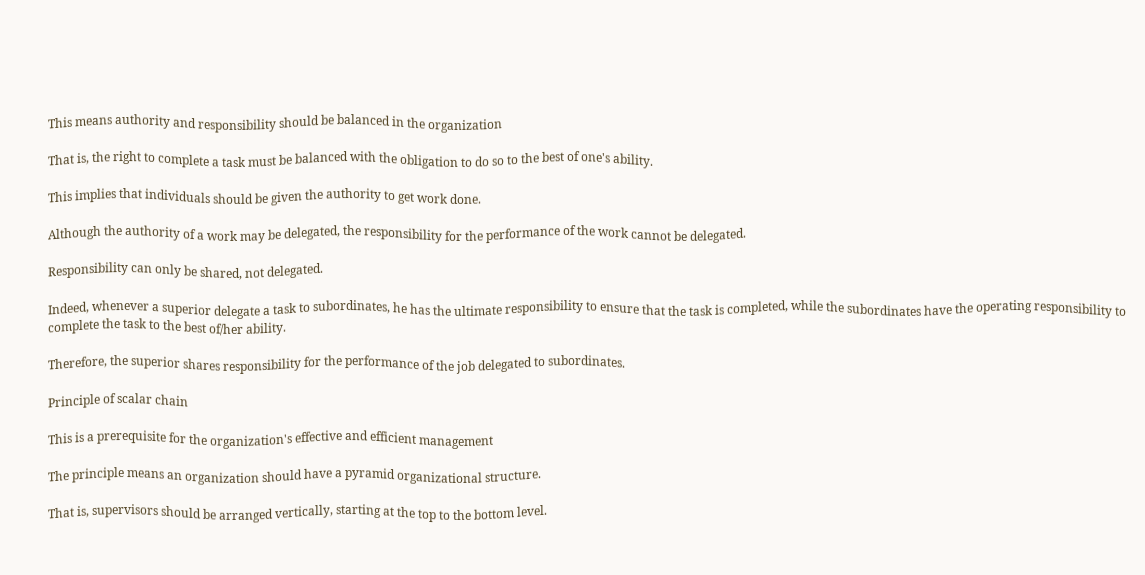This means authority and responsibility should be balanced in the organization

That is, the right to complete a task must be balanced with the obligation to do so to the best of one's ability.

This implies that individuals should be given the authority to get work done.

Although the authority of a work may be delegated, the responsibility for the performance of the work cannot be delegated.

Responsibility can only be shared, not delegated.

Indeed, whenever a superior delegate a task to subordinates, he has the ultimate responsibility to ensure that the task is completed, while the subordinates have the operating responsibility to complete the task to the best of/her ability.

Therefore, the superior shares responsibility for the performance of the job delegated to subordinates.

Principle of scalar chain

This is a prerequisite for the organization's effective and efficient management

The principle means an organization should have a pyramid organizational structure.

That is, supervisors should be arranged vertically, starting at the top to the bottom level.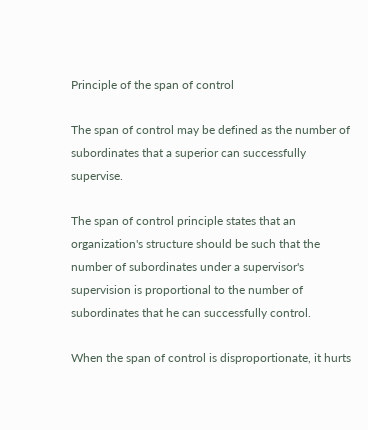Principle of the span of control

The span of control may be defined as the number of subordinates that a superior can successfully supervise.

The span of control principle states that an organization's structure should be such that the number of subordinates under a supervisor's supervision is proportional to the number of subordinates that he can successfully control.

When the span of control is disproportionate, it hurts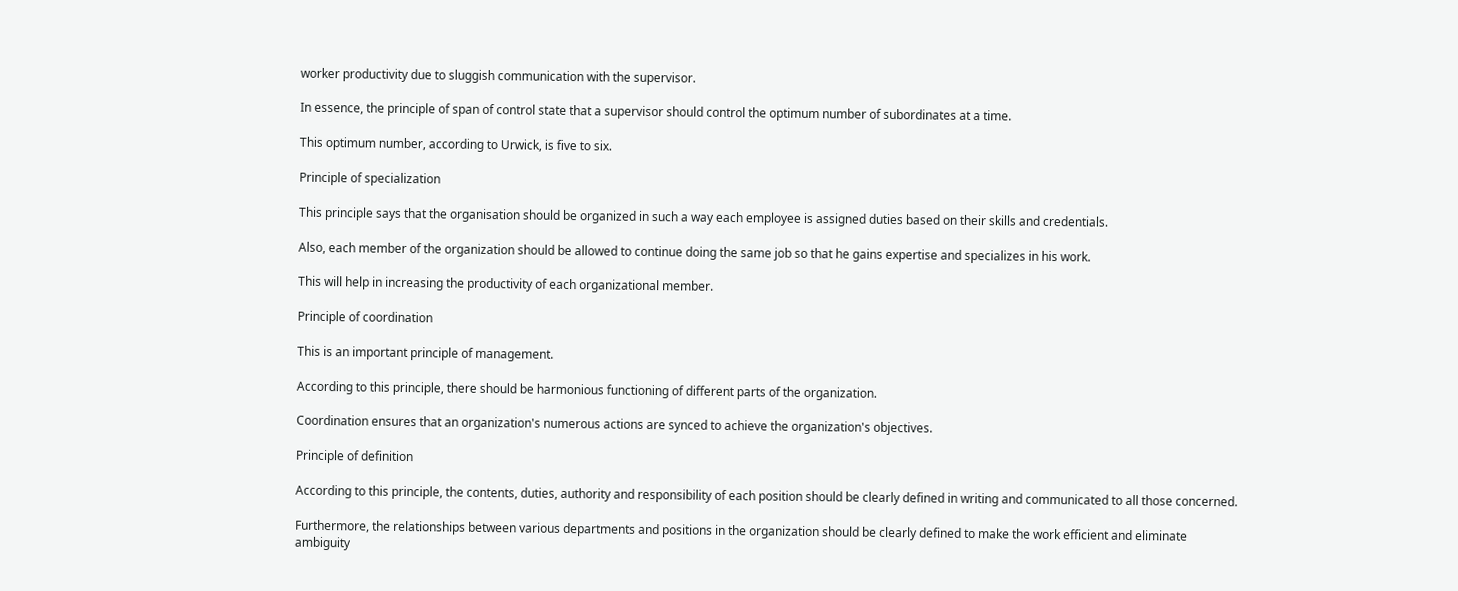worker productivity due to sluggish communication with the supervisor.

In essence, the principle of span of control state that a supervisor should control the optimum number of subordinates at a time.

This optimum number, according to Urwick, is five to six.

Principle of specialization

This principle says that the organisation should be organized in such a way each employee is assigned duties based on their skills and credentials.

Also, each member of the organization should be allowed to continue doing the same job so that he gains expertise and specializes in his work.

This will help in increasing the productivity of each organizational member.

Principle of coordination

This is an important principle of management.

According to this principle, there should be harmonious functioning of different parts of the organization.

Coordination ensures that an organization's numerous actions are synced to achieve the organization's objectives.

Principle of definition

According to this principle, the contents, duties, authority and responsibility of each position should be clearly defined in writing and communicated to all those concerned.

Furthermore, the relationships between various departments and positions in the organization should be clearly defined to make the work efficient and eliminate ambiguity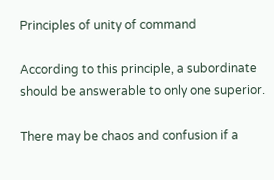Principles of unity of command

According to this principle, a subordinate should be answerable to only one superior.

There may be chaos and confusion if a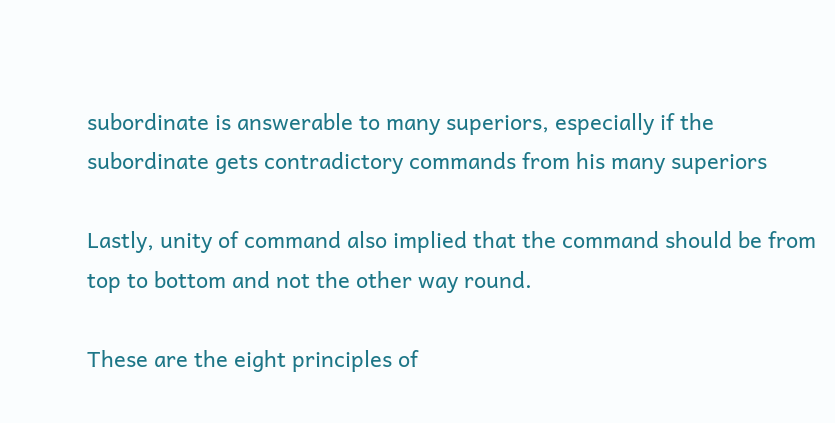subordinate is answerable to many superiors, especially if the subordinate gets contradictory commands from his many superiors

Lastly, unity of command also implied that the command should be from top to bottom and not the other way round.

These are the eight principles of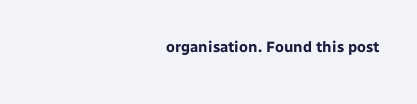organisation. Found this post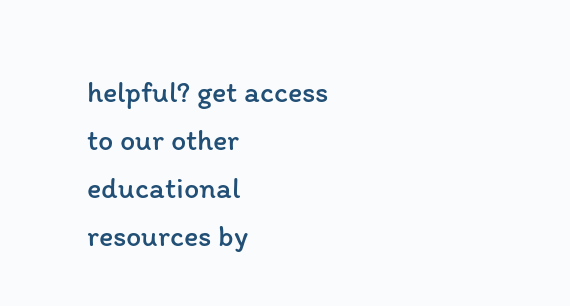helpful? get access to our other educational resources by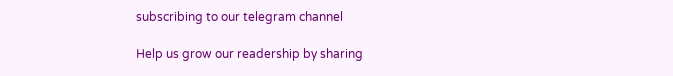subscribing to our telegram channel

Help us grow our readership by sharing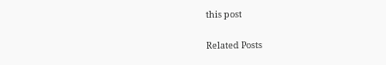this post

Related Posts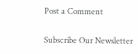Post a Comment

Subscribe Our Newsletter